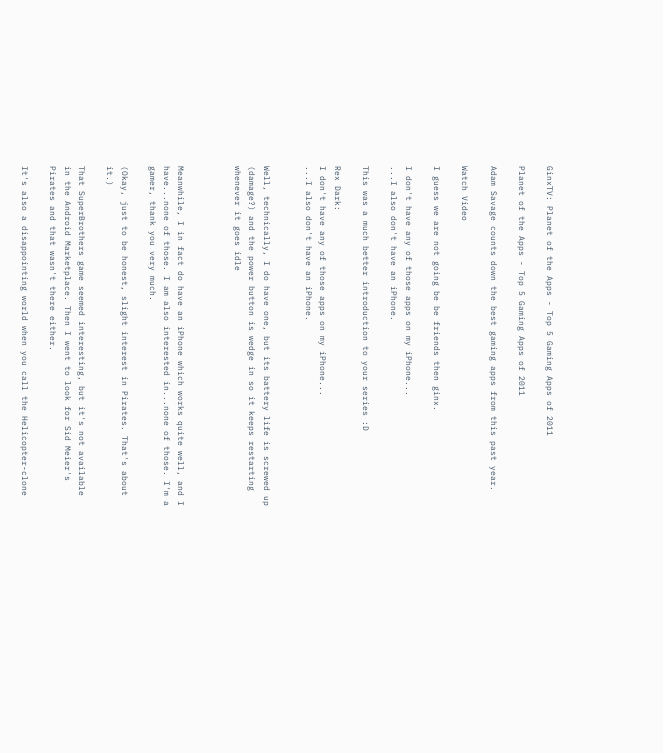GinxTV: Planet of the Apps - Top 5 Gaming Apps of 2011

Planet of the Apps - Top 5 Gaming Apps of 2011

Adam Savage counts down the best gaming apps from this past year.

Watch Video

I guess we are not going be be friends then ginx.

I don't have any of those apps on my iPhone...
...I also don't have an iPhone.

This was a much better introduction to your series :D

Rex Dark:
I don't have any of those apps on my iPhone...
...I also don't have an iPhone.


Well, technically, I do have one, but its battery life is screwed up (damage?) and the power button is wedge in so it keeps restarting whenever it goes idle



Meanwhile, I in fact do have an iPhone which works quite well, and I have...none of those. I am also interested in...none of those. I'm a gamer, thank you very much.

(Okay, just to be honest, slight interest in Pirates. That's about it.)

That SuperBrothers game seemed interesting, but it's not available in the Android Marketplace. Then I went to look for Sid Meier's Pirates and that wasn't there either.

It's also a disappointing world when you call the Helicopter-clone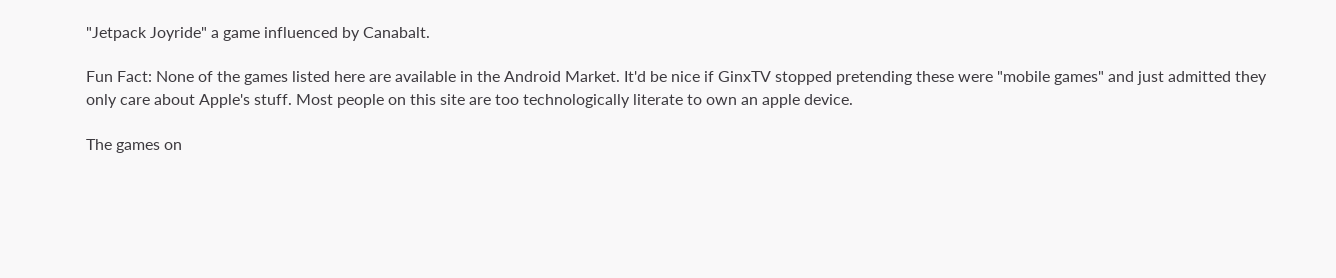"Jetpack Joyride" a game influenced by Canabalt.

Fun Fact: None of the games listed here are available in the Android Market. It'd be nice if GinxTV stopped pretending these were "mobile games" and just admitted they only care about Apple's stuff. Most people on this site are too technologically literate to own an apple device.

The games on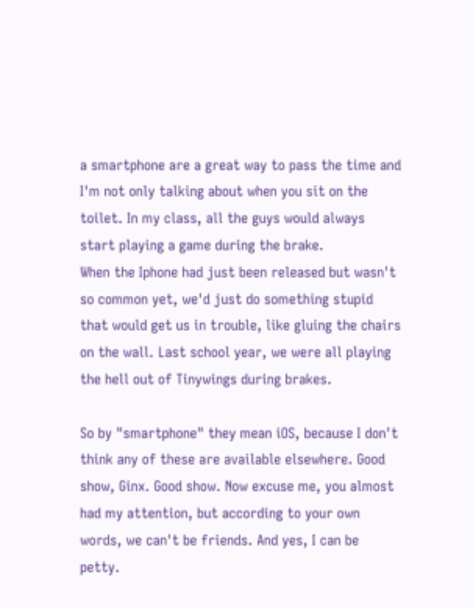a smartphone are a great way to pass the time and I'm not only talking about when you sit on the toilet. In my class, all the guys would always start playing a game during the brake.
When the Iphone had just been released but wasn't so common yet, we'd just do something stupid that would get us in trouble, like gluing the chairs on the wall. Last school year, we were all playing the hell out of Tinywings during brakes.

So by "smartphone" they mean iOS, because I don't think any of these are available elsewhere. Good show, Ginx. Good show. Now excuse me, you almost had my attention, but according to your own words, we can't be friends. And yes, I can be petty.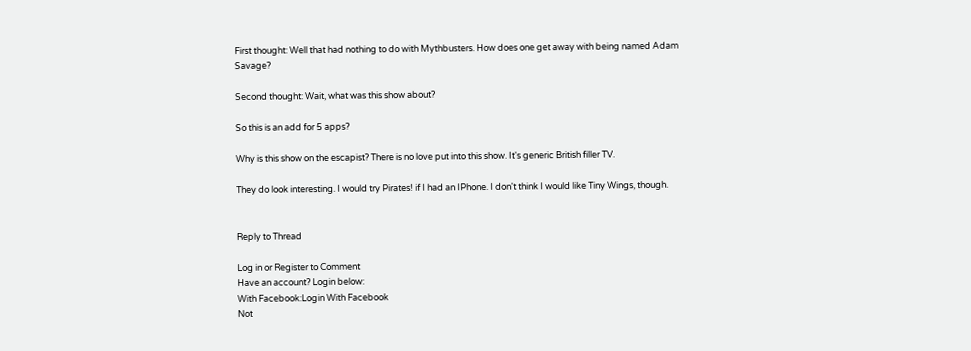First thought: Well that had nothing to do with Mythbusters. How does one get away with being named Adam Savage?

Second thought: Wait, what was this show about?

So this is an add for 5 apps?

Why is this show on the escapist? There is no love put into this show. It's generic British filler TV.

They do look interesting. I would try Pirates! if I had an IPhone. I don't think I would like Tiny Wings, though.


Reply to Thread

Log in or Register to Comment
Have an account? Login below:
With Facebook:Login With Facebook
Not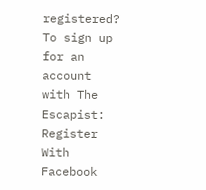registered? To sign up for an account with The Escapist:
Register With Facebook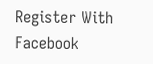Register With Facebook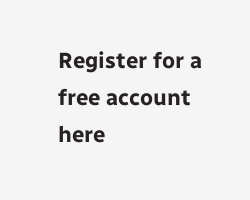Register for a free account here